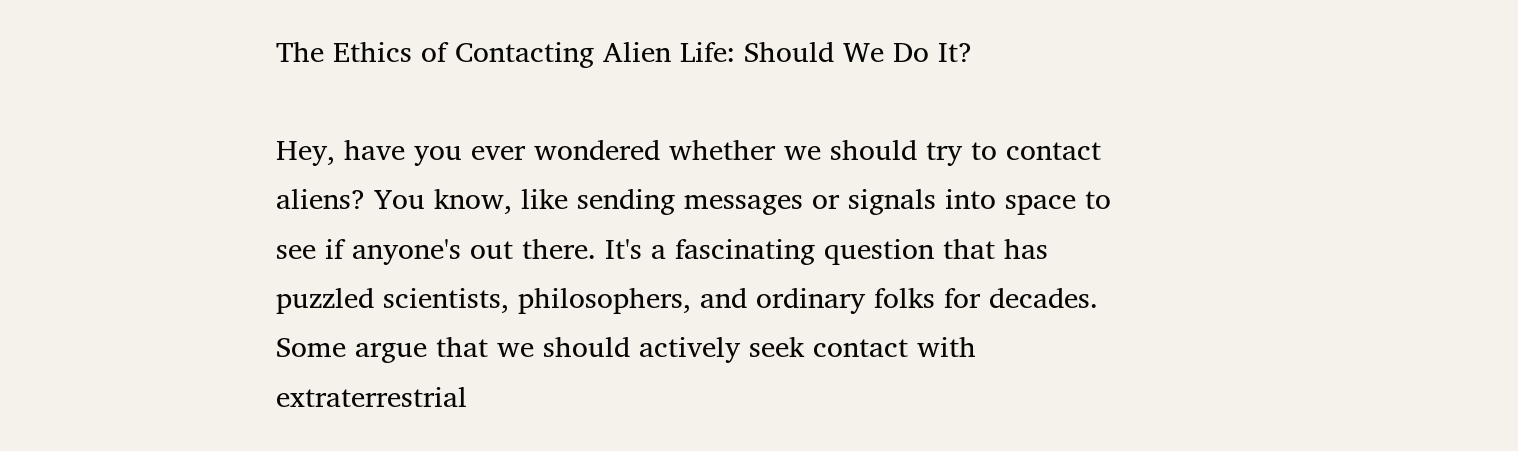The Ethics of Contacting Alien Life: Should We Do It?

Hey, have you ever wondered whether we should try to contact aliens? You know, like sending messages or signals into space to see if anyone's out there. It's a fascinating question that has puzzled scientists, philosophers, and ordinary folks for decades. Some argue that we should actively seek contact with extraterrestrial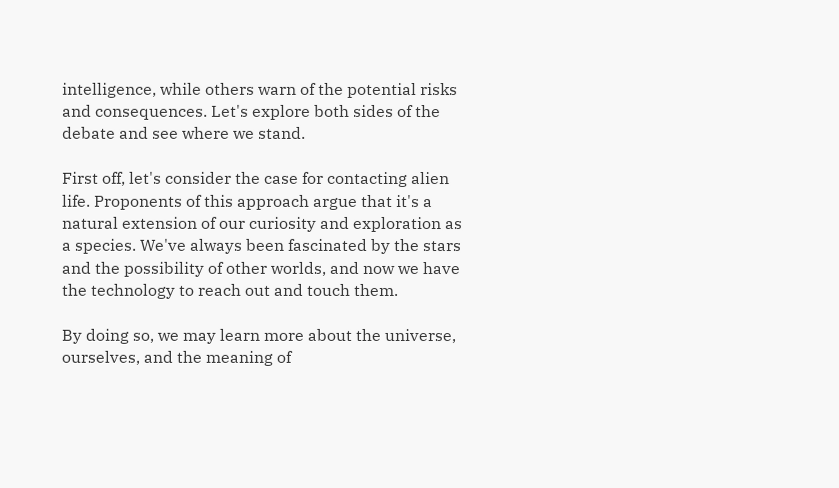intelligence, while others warn of the potential risks and consequences. Let's explore both sides of the debate and see where we stand.

First off, let's consider the case for contacting alien life. Proponents of this approach argue that it's a natural extension of our curiosity and exploration as a species. We've always been fascinated by the stars and the possibility of other worlds, and now we have the technology to reach out and touch them.

By doing so, we may learn more about the universe, ourselves, and the meaning of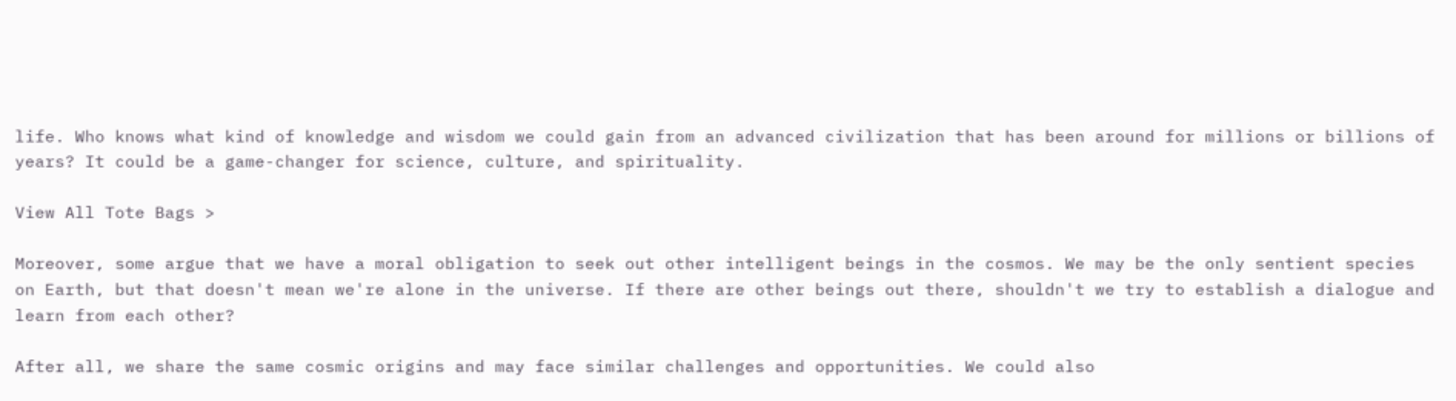life. Who knows what kind of knowledge and wisdom we could gain from an advanced civilization that has been around for millions or billions of years? It could be a game-changer for science, culture, and spirituality.

View All Tote Bags >

Moreover, some argue that we have a moral obligation to seek out other intelligent beings in the cosmos. We may be the only sentient species on Earth, but that doesn't mean we're alone in the universe. If there are other beings out there, shouldn't we try to establish a dialogue and learn from each other?

After all, we share the same cosmic origins and may face similar challenges and opportunities. We could also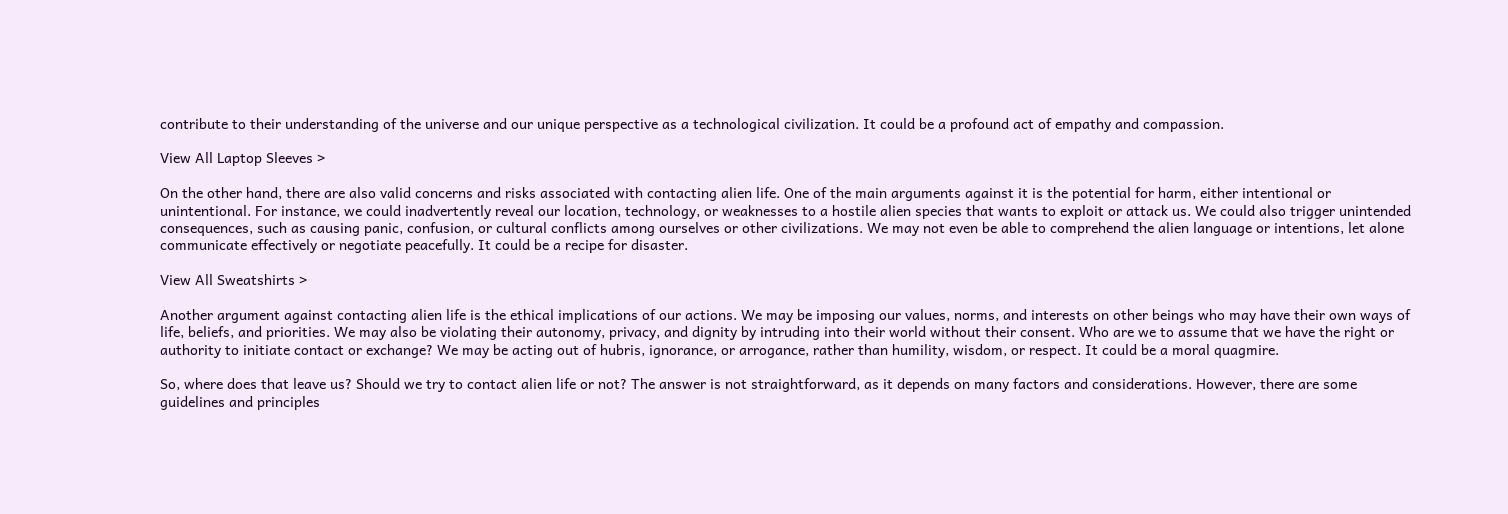contribute to their understanding of the universe and our unique perspective as a technological civilization. It could be a profound act of empathy and compassion.

View All Laptop Sleeves >

On the other hand, there are also valid concerns and risks associated with contacting alien life. One of the main arguments against it is the potential for harm, either intentional or unintentional. For instance, we could inadvertently reveal our location, technology, or weaknesses to a hostile alien species that wants to exploit or attack us. We could also trigger unintended consequences, such as causing panic, confusion, or cultural conflicts among ourselves or other civilizations. We may not even be able to comprehend the alien language or intentions, let alone communicate effectively or negotiate peacefully. It could be a recipe for disaster.

View All Sweatshirts >

Another argument against contacting alien life is the ethical implications of our actions. We may be imposing our values, norms, and interests on other beings who may have their own ways of life, beliefs, and priorities. We may also be violating their autonomy, privacy, and dignity by intruding into their world without their consent. Who are we to assume that we have the right or authority to initiate contact or exchange? We may be acting out of hubris, ignorance, or arrogance, rather than humility, wisdom, or respect. It could be a moral quagmire.

So, where does that leave us? Should we try to contact alien life or not? The answer is not straightforward, as it depends on many factors and considerations. However, there are some guidelines and principles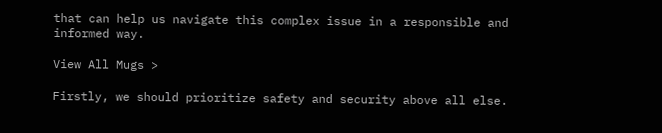that can help us navigate this complex issue in a responsible and informed way.

View All Mugs >

Firstly, we should prioritize safety and security above all else.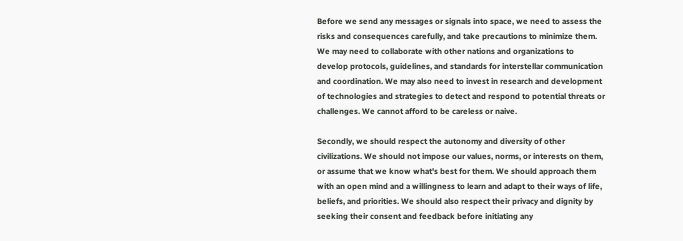Before we send any messages or signals into space, we need to assess the risks and consequences carefully, and take precautions to minimize them. We may need to collaborate with other nations and organizations to develop protocols, guidelines, and standards for interstellar communication and coordination. We may also need to invest in research and development of technologies and strategies to detect and respond to potential threats or challenges. We cannot afford to be careless or naive.

Secondly, we should respect the autonomy and diversity of other civilizations. We should not impose our values, norms, or interests on them, or assume that we know what's best for them. We should approach them with an open mind and a willingness to learn and adapt to their ways of life, beliefs, and priorities. We should also respect their privacy and dignity by seeking their consent and feedback before initiating any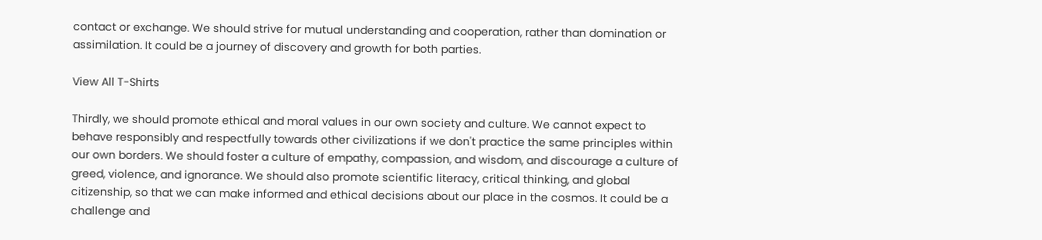contact or exchange. We should strive for mutual understanding and cooperation, rather than domination or assimilation. It could be a journey of discovery and growth for both parties.

View All T-Shirts

Thirdly, we should promote ethical and moral values in our own society and culture. We cannot expect to behave responsibly and respectfully towards other civilizations if we don't practice the same principles within our own borders. We should foster a culture of empathy, compassion, and wisdom, and discourage a culture of greed, violence, and ignorance. We should also promote scientific literacy, critical thinking, and global citizenship, so that we can make informed and ethical decisions about our place in the cosmos. It could be a challenge and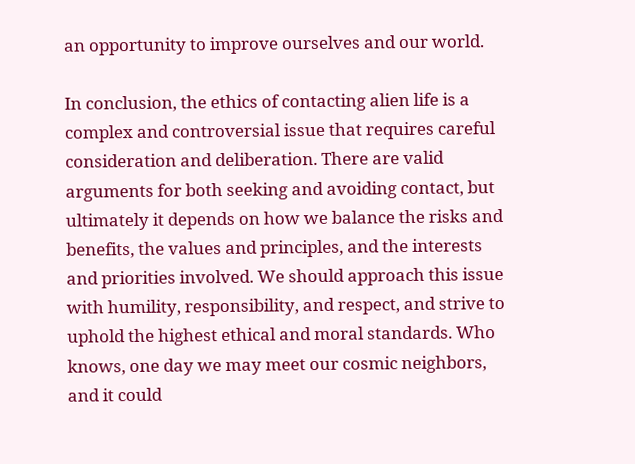an opportunity to improve ourselves and our world.

In conclusion, the ethics of contacting alien life is a complex and controversial issue that requires careful consideration and deliberation. There are valid arguments for both seeking and avoiding contact, but ultimately it depends on how we balance the risks and benefits, the values and principles, and the interests and priorities involved. We should approach this issue with humility, responsibility, and respect, and strive to uphold the highest ethical and moral standards. Who knows, one day we may meet our cosmic neighbors, and it could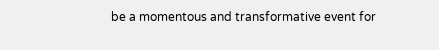be a momentous and transformative event for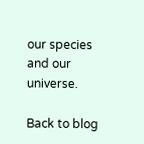our species and our universe.

Back to blog